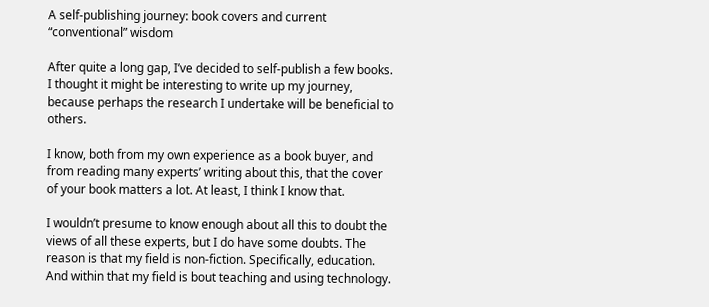A self-publishing journey: book covers and current “conventional” wisdom

After quite a long gap, I’ve decided to self-publish a few books. I thought it might be interesting to write up my journey, because perhaps the research I undertake will be beneficial to others.

I know, both from my own experience as a book buyer, and from reading many experts’ writing about this, that the cover of your book matters a lot. At least, I think I know that.

I wouldn’t presume to know enough about all this to doubt the views of all these experts, but I do have some doubts. The reason is that my field is non-fiction. Specifically, education. And within that my field is bout teaching and using technology.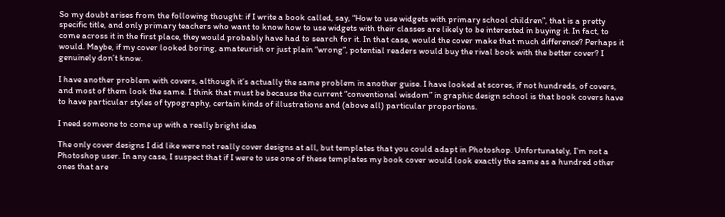So my doubt arises from the following thought: if I write a book called, say, “How to use widgets with primary school children”, that is a pretty specific title, and only primary teachers who want to know how to use widgets with their classes are likely to be interested in buying it. In fact, to come across it in the first place, they would probably have had to search for it. In that case, would the cover make that much difference? Perhaps it would. Maybe, if my cover looked boring, amateurish or just plain “wrong”, potential readers would buy the rival book with the better cover? I genuinely don’t know.

I have another problem with covers, although it’s actually the same problem in another guise. I have looked at scores, if not hundreds, of covers, and most of them look the same. I think that must be because the current “conventional wisdom” in graphic design school is that book covers have to have particular styles of typography, certain kinds of illustrations and (above all) particular proportions.

I need someone to come up with a really bright idea

The only cover designs I did like were not really cover designs at all, but templates that you could adapt in Photoshop. Unfortunately, I’m not a Photoshop user. In any case, I suspect that if I were to use one of these templates my book cover would look exactly the same as a hundred other ones that are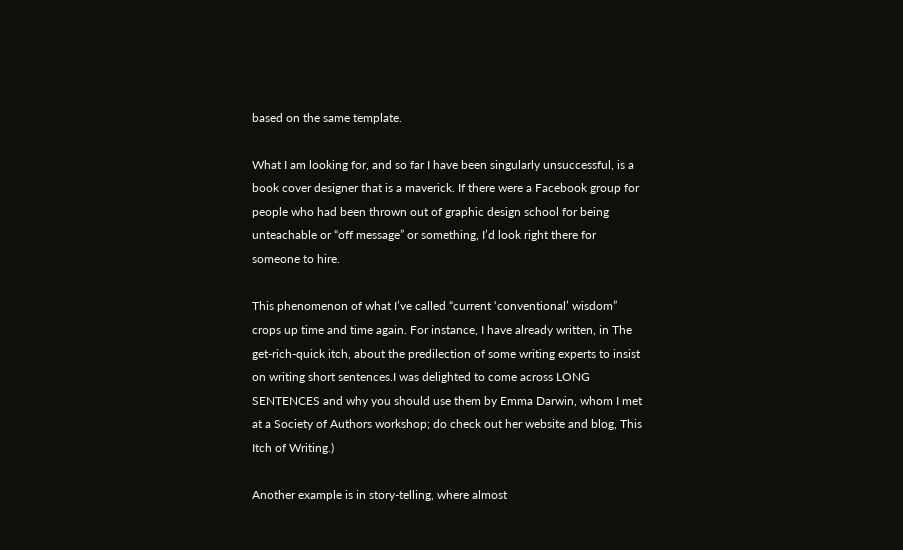based on the same template.

What I am looking for, and so far I have been singularly unsuccessful, is a book cover designer that is a maverick. If there were a Facebook group for people who had been thrown out of graphic design school for being unteachable or “off message” or something, I’d look right there for someone to hire.

This phenomenon of what I’ve called “current ‘conventional’ wisdom” crops up time and time again. For instance, I have already written, in The get-rich-quick itch, about the predilection of some writing experts to insist on writing short sentences.I was delighted to come across LONG SENTENCES and why you should use them by Emma Darwin, whom I met at a Society of Authors workshop; do check out her website and blog, This Itch of Writing.)

Another example is in story-telling, where almost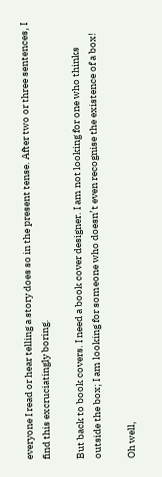everyone I read or hear telling a story does so in the present tense. After two or three sentences, I find this excruciatingly boring.

But back to book covers. I need a book cover designer. I am not looking for one who thinks outside the box; I am looking for someone who doesn’t even recognise the existence of a box!

Oh well,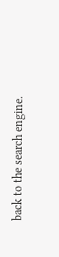back to the search engine.